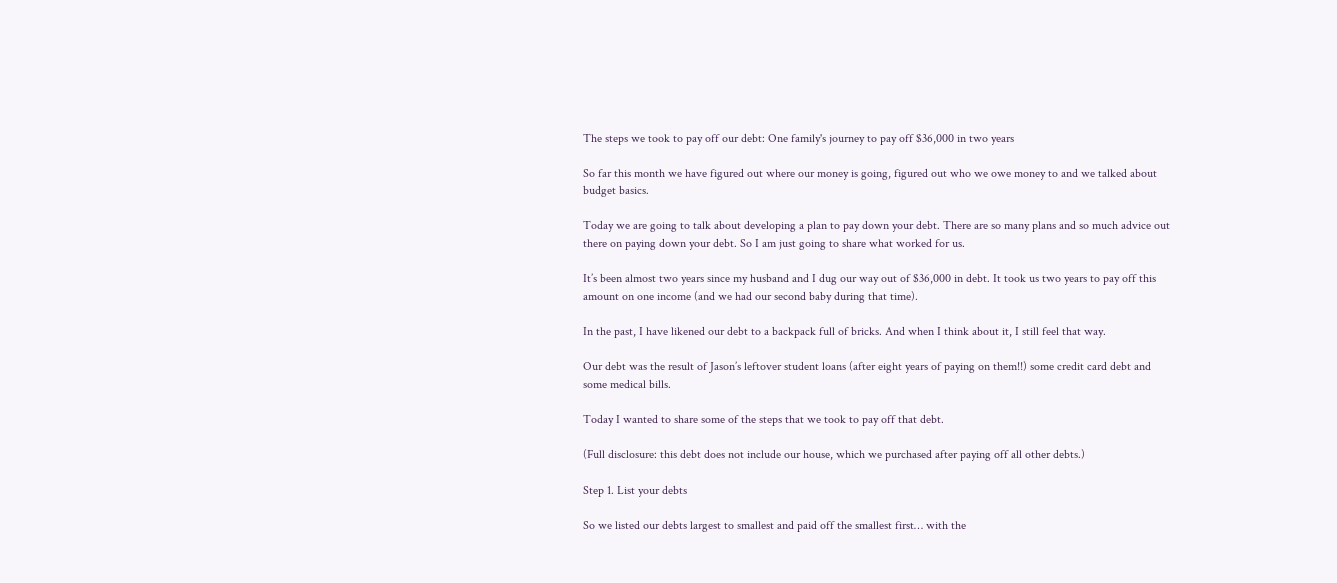The steps we took to pay off our debt: One family's journey to pay off $36,000 in two years

So far this month we have figured out where our money is going, figured out who we owe money to and we talked about budget basics.

Today we are going to talk about developing a plan to pay down your debt. There are so many plans and so much advice out there on paying down your debt. So I am just going to share what worked for us.

It’s been almost two years since my husband and I dug our way out of $36,000 in debt. It took us two years to pay off this amount on one income (and we had our second baby during that time).

In the past, I have likened our debt to a backpack full of bricks. And when I think about it, I still feel that way.

Our debt was the result of Jason’s leftover student loans (after eight years of paying on them!!) some credit card debt and some medical bills.

Today I wanted to share some of the steps that we took to pay off that debt.

(Full disclosure: this debt does not include our house, which we purchased after paying off all other debts.)

Step 1. List your debts

So we listed our debts largest to smallest and paid off the smallest first… with the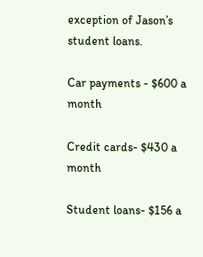exception of Jason’s student loans.

Car payments - $600 a month

Credit cards- $430 a month

Student loans- $156 a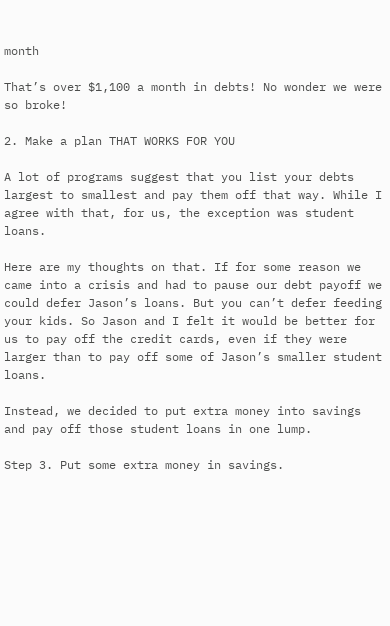month

That’s over $1,100 a month in debts! No wonder we were so broke!

2. Make a plan THAT WORKS FOR YOU

A lot of programs suggest that you list your debts largest to smallest and pay them off that way. While I agree with that, for us, the exception was student loans.

Here are my thoughts on that. If for some reason we came into a crisis and had to pause our debt payoff we could defer Jason’s loans. But you can’t defer feeding your kids. So Jason and I felt it would be better for us to pay off the credit cards, even if they were larger than to pay off some of Jason’s smaller student loans.

Instead, we decided to put extra money into savings and pay off those student loans in one lump.

Step 3. Put some extra money in savings.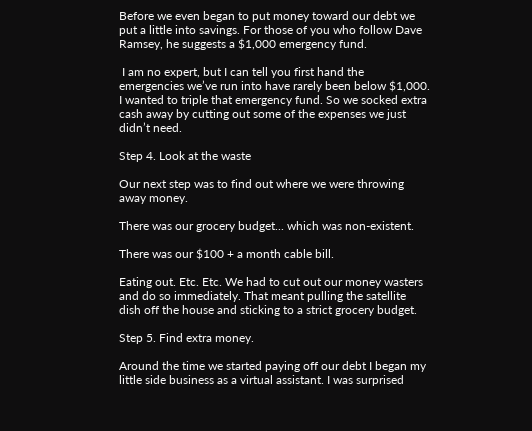Before we even began to put money toward our debt we put a little into savings. For those of you who follow Dave Ramsey, he suggests a $1,000 emergency fund.

 I am no expert, but I can tell you first hand the emergencies we’ve run into have rarely been below $1,000. I wanted to triple that emergency fund. So we socked extra cash away by cutting out some of the expenses we just didn’t need.

Step 4. Look at the waste

Our next step was to find out where we were throwing away money.

There was our grocery budget... which was non-existent.

There was our $100 + a month cable bill.

Eating out. Etc. Etc. We had to cut out our money wasters and do so immediately. That meant pulling the satellite dish off the house and sticking to a strict grocery budget.

Step 5. Find extra money.

Around the time we started paying off our debt I began my little side business as a virtual assistant. I was surprised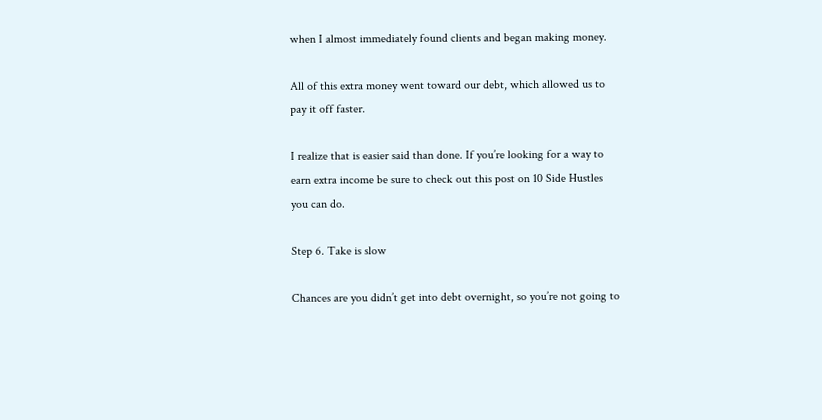when I almost immediately found clients and began making money.

All of this extra money went toward our debt, which allowed us to pay it off faster.

I realize that is easier said than done. If you’re looking for a way to earn extra income be sure to check out this post on 10 Side Hustles you can do.

Step 6. Take is slow

Chances are you didn’t get into debt overnight, so you’re not going to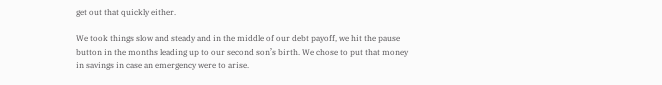get out that quickly either.

We took things slow and steady and in the middle of our debt payoff, we hit the pause button in the months leading up to our second son’s birth. We chose to put that money in savings in case an emergency were to arise.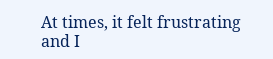At times, it felt frustrating and I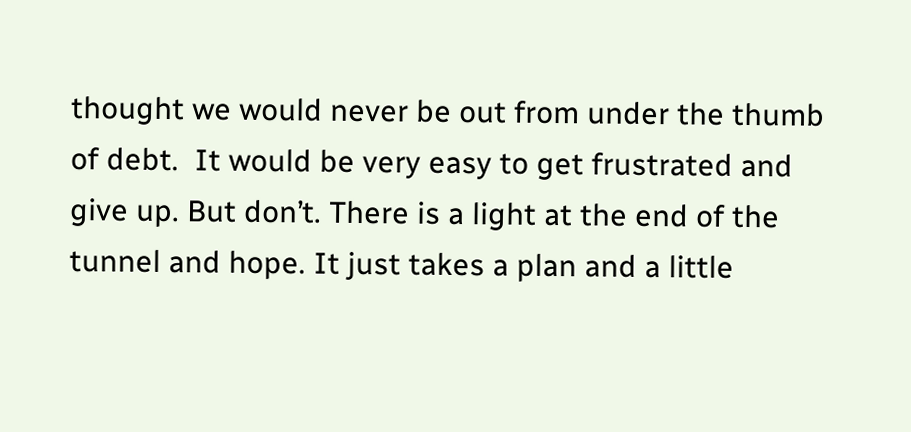thought we would never be out from under the thumb of debt.  It would be very easy to get frustrated and give up. But don’t. There is a light at the end of the tunnel and hope. It just takes a plan and a little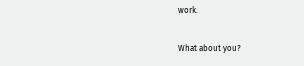work.

What about you?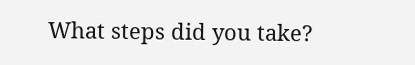What steps did you take?